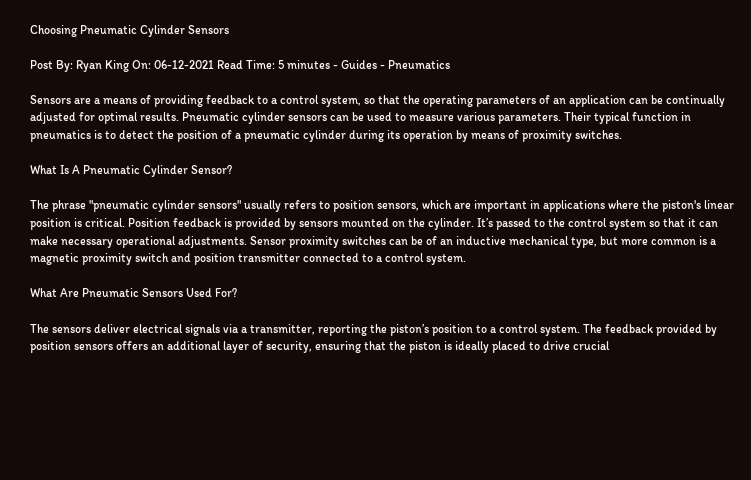Choosing Pneumatic Cylinder Sensors

Post By: Ryan King On: 06-12-2021 Read Time: 5 minutes - Guides - Pneumatics

Sensors are a means of providing feedback to a control system, so that the operating parameters of an application can be continually adjusted for optimal results. Pneumatic cylinder sensors can be used to measure various parameters. Their typical function in pneumatics is to detect the position of a pneumatic cylinder during its operation by means of proximity switches.

What Is A Pneumatic Cylinder Sensor?

The phrase "pneumatic cylinder sensors" usually refers to position sensors, which are important in applications where the piston's linear position is critical. Position feedback is provided by sensors mounted on the cylinder. It’s passed to the control system so that it can make necessary operational adjustments. Sensor proximity switches can be of an inductive mechanical type, but more common is a magnetic proximity switch and position transmitter connected to a control system.

What Are Pneumatic Sensors Used For?

The sensors deliver electrical signals via a transmitter, reporting the piston’s position to a control system. The feedback provided by position sensors offers an additional layer of security, ensuring that the piston is ideally placed to drive crucial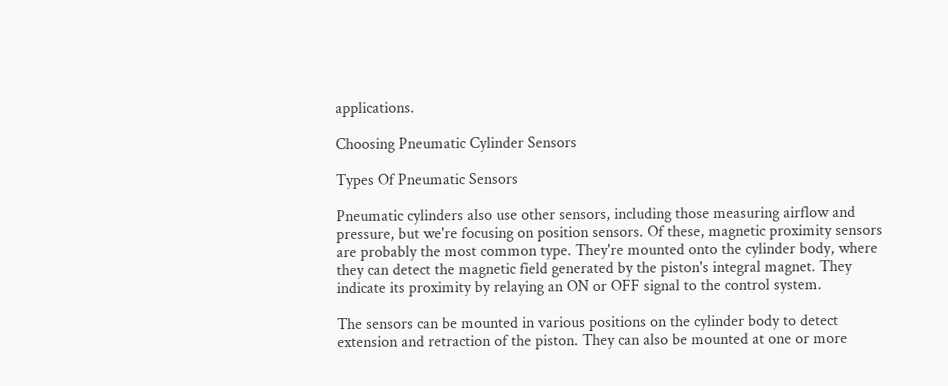applications.

Choosing Pneumatic Cylinder Sensors

Types Of Pneumatic Sensors

Pneumatic cylinders also use other sensors, including those measuring airflow and pressure, but we're focusing on position sensors. Of these, magnetic proximity sensors are probably the most common type. They're mounted onto the cylinder body, where they can detect the magnetic field generated by the piston's integral magnet. They indicate its proximity by relaying an ON or OFF signal to the control system.

The sensors can be mounted in various positions on the cylinder body to detect extension and retraction of the piston. They can also be mounted at one or more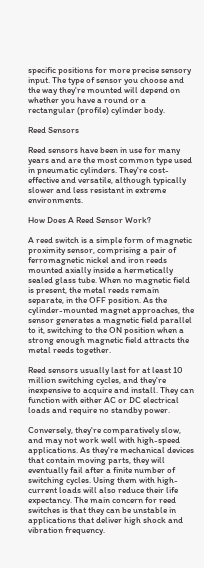specific positions for more precise sensory input. The type of sensor you choose and the way they're mounted will depend on whether you have a round or a rectangular (profile) cylinder body.

Reed Sensors

Reed sensors have been in use for many years and are the most common type used in pneumatic cylinders. They're cost-effective and versatile, although typically slower and less resistant in extreme environments.

How Does A Reed Sensor Work?

A reed switch is a simple form of magnetic proximity sensor, comprising a pair of ferromagnetic nickel and iron reeds mounted axially inside a hermetically sealed glass tube. When no magnetic field is present, the metal reeds remain separate, in the OFF position. As the cylinder-mounted magnet approaches, the sensor generates a magnetic field parallel to it, switching to the ON position when a strong enough magnetic field attracts the metal reeds together.

Reed sensors usually last for at least 10 million switching cycles, and they're inexpensive to acquire and install. They can function with either AC or DC electrical loads and require no standby power.

Conversely, they're comparatively slow, and may not work well with high-speed applications. As they're mechanical devices that contain moving parts, they will eventually fail after a finite number of switching cycles. Using them with high-current loads will also reduce their life expectancy. The main concern for reed switches is that they can be unstable in applications that deliver high shock and vibration frequency.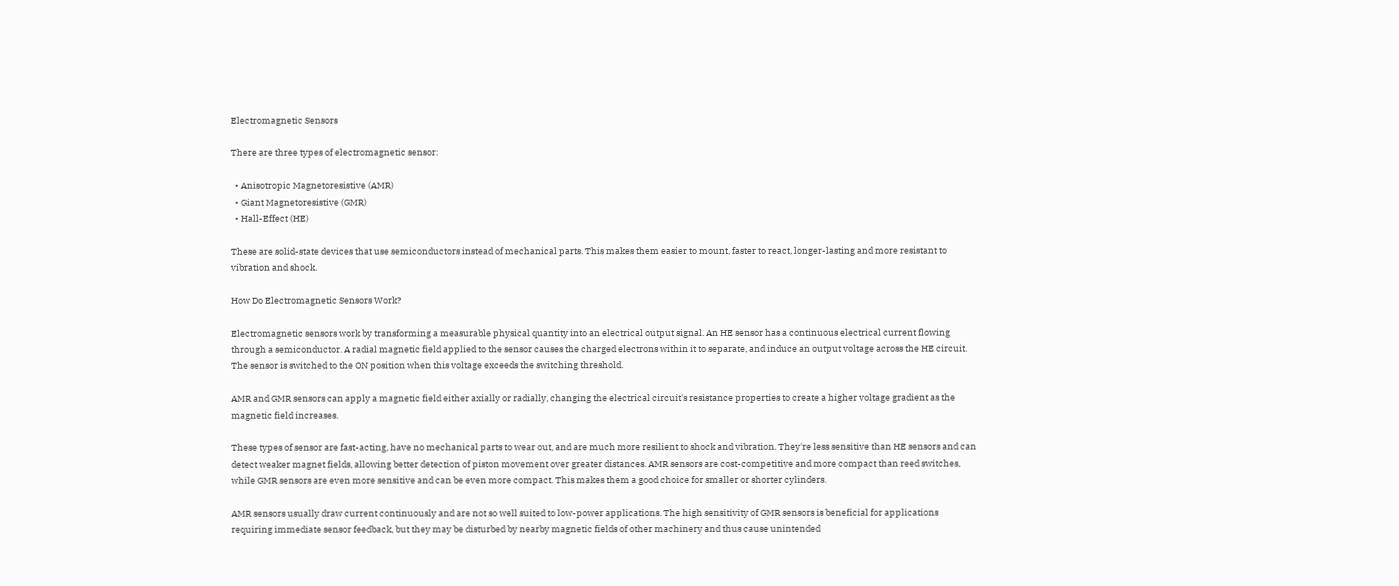Electromagnetic Sensors

There are three types of electromagnetic sensor:

  • Anisotropic Magnetoresistive (AMR)
  • Giant Magnetoresistive (GMR)
  • Hall-Effect (HE)

These are solid-state devices that use semiconductors instead of mechanical parts. This makes them easier to mount, faster to react, longer-lasting and more resistant to vibration and shock.

How Do Electromagnetic Sensors Work?

Electromagnetic sensors work by transforming a measurable physical quantity into an electrical output signal. An HE sensor has a continuous electrical current flowing through a semiconductor. A radial magnetic field applied to the sensor causes the charged electrons within it to separate, and induce an output voltage across the HE circuit. The sensor is switched to the ON position when this voltage exceeds the switching threshold.

AMR and GMR sensors can apply a magnetic field either axially or radially, changing the electrical circuit's resistance properties to create a higher voltage gradient as the magnetic field increases.

These types of sensor are fast-acting, have no mechanical parts to wear out, and are much more resilient to shock and vibration. They're less sensitive than HE sensors and can detect weaker magnet fields, allowing better detection of piston movement over greater distances. AMR sensors are cost-competitive and more compact than reed switches, while GMR sensors are even more sensitive and can be even more compact. This makes them a good choice for smaller or shorter cylinders.

AMR sensors usually draw current continuously and are not so well suited to low-power applications. The high sensitivity of GMR sensors is beneficial for applications requiring immediate sensor feedback, but they may be disturbed by nearby magnetic fields of other machinery and thus cause unintended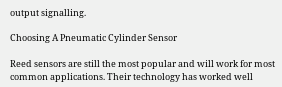output signalling.

Choosing A Pneumatic Cylinder Sensor

Reed sensors are still the most popular and will work for most common applications. Their technology has worked well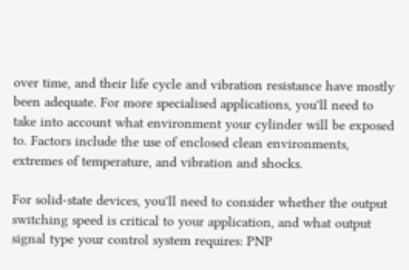over time, and their life cycle and vibration resistance have mostly been adequate. For more specialised applications, you'll need to take into account what environment your cylinder will be exposed to. Factors include the use of enclosed clean environments, extremes of temperature, and vibration and shocks.

For solid-state devices, you'll need to consider whether the output switching speed is critical to your application, and what output signal type your control system requires: PNP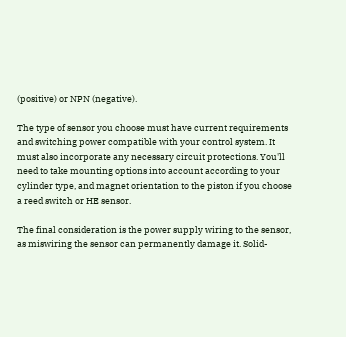(positive) or NPN (negative).

The type of sensor you choose must have current requirements and switching power compatible with your control system. It must also incorporate any necessary circuit protections. You'll need to take mounting options into account according to your cylinder type, and magnet orientation to the piston if you choose a reed switch or HE sensor.

The final consideration is the power supply wiring to the sensor, as miswiring the sensor can permanently damage it. Solid-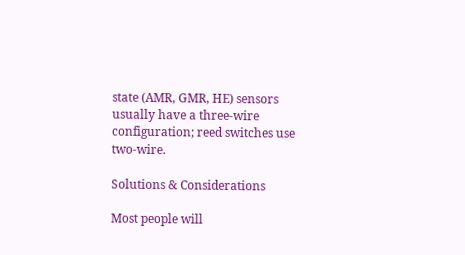state (AMR, GMR, HE) sensors usually have a three-wire configuration; reed switches use two-wire.

Solutions & Considerations

Most people will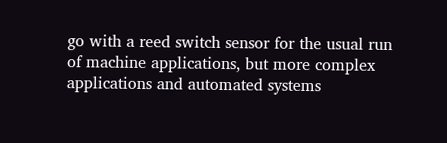go with a reed switch sensor for the usual run of machine applications, but more complex applications and automated systems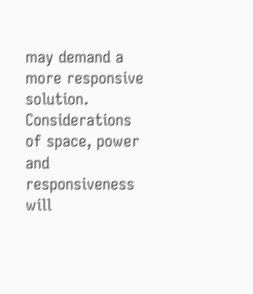may demand a more responsive solution. Considerations of space, power and responsiveness will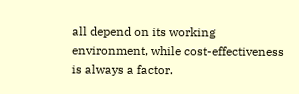all depend on its working environment, while cost-effectiveness is always a factor.